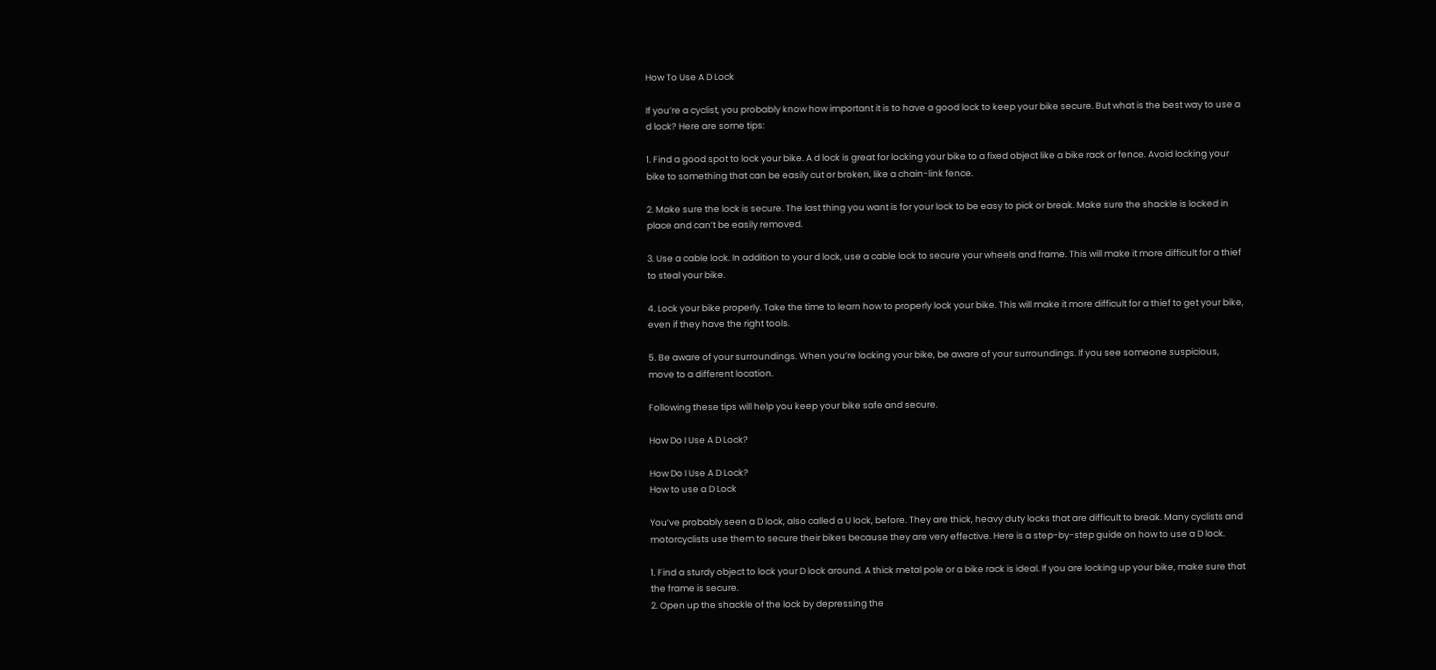How To Use A D Lock

If you’re a cyclist, you probably know how important it is to have a good lock to keep your bike secure. But what is the best way to use a d lock? Here are some tips:

1. Find a good spot to lock your bike. A d lock is great for locking your bike to a fixed object like a bike rack or fence. Avoid locking your bike to something that can be easily cut or broken, like a chain-link fence.

2. Make sure the lock is secure. The last thing you want is for your lock to be easy to pick or break. Make sure the shackle is locked in place and can’t be easily removed.

3. Use a cable lock. In addition to your d lock, use a cable lock to secure your wheels and frame. This will make it more difficult for a thief to steal your bike.

4. Lock your bike properly. Take the time to learn how to properly lock your bike. This will make it more difficult for a thief to get your bike, even if they have the right tools.

5. Be aware of your surroundings. When you’re locking your bike, be aware of your surroundings. If you see someone suspicious, move to a different location.

Following these tips will help you keep your bike safe and secure.

How Do I Use A D Lock?

How Do I Use A D Lock?
How to use a D Lock

You’ve probably seen a D lock, also called a U lock, before. They are thick, heavy duty locks that are difficult to break. Many cyclists and motorcyclists use them to secure their bikes because they are very effective. Here is a step-by-step guide on how to use a D lock.

1. Find a sturdy object to lock your D lock around. A thick metal pole or a bike rack is ideal. If you are locking up your bike, make sure that the frame is secure.
2. Open up the shackle of the lock by depressing the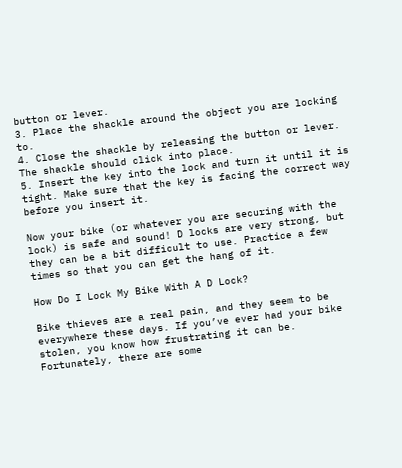button or lever.
3. Place the shackle around the object you are locking to.
4. Close the shackle by releasing the button or lever. The shackle should click into place.
5. Insert the key into the lock and turn it until it is tight. Make sure that the key is facing the correct way before you insert it.

Now your bike (or whatever you are securing with the lock) is safe and sound! D locks are very strong, but they can be a bit difficult to use. Practice a few times so that you can get the hang of it.

How Do I Lock My Bike With A D Lock?

Bike thieves are a real pain, and they seem to be everywhere these days. If you’ve ever had your bike stolen, you know how frustrating it can be. Fortunately, there are some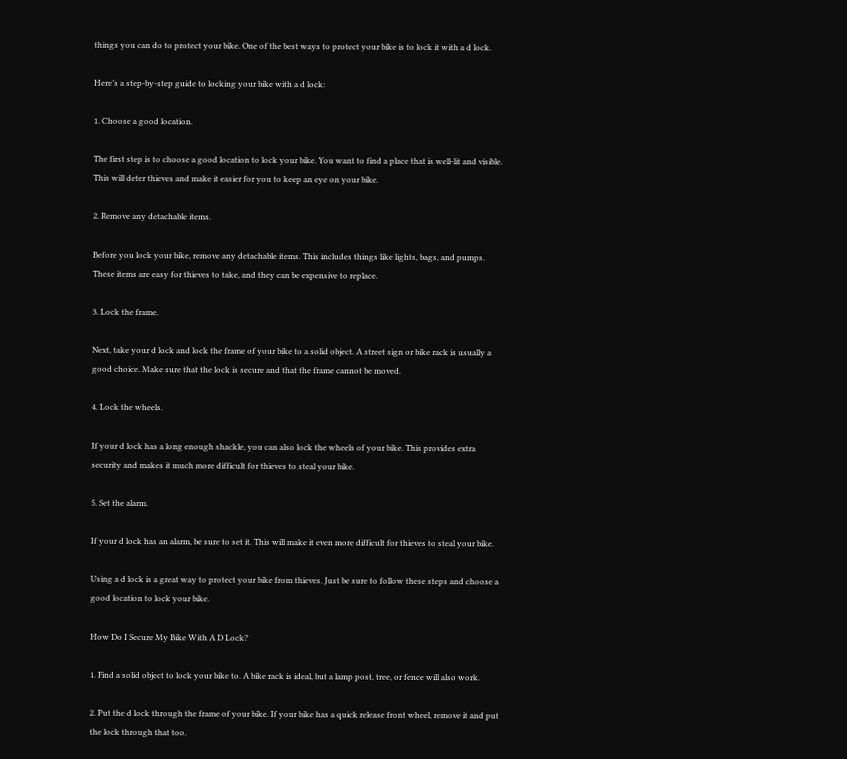things you can do to protect your bike. One of the best ways to protect your bike is to lock it with a d lock.

Here’s a step-by-step guide to locking your bike with a d lock:

1. Choose a good location.

The first step is to choose a good location to lock your bike. You want to find a place that is well-lit and visible. This will deter thieves and make it easier for you to keep an eye on your bike.

2. Remove any detachable items.

Before you lock your bike, remove any detachable items. This includes things like lights, bags, and pumps. These items are easy for thieves to take, and they can be expensive to replace.

3. Lock the frame.

Next, take your d lock and lock the frame of your bike to a solid object. A street sign or bike rack is usually a good choice. Make sure that the lock is secure and that the frame cannot be moved.

4. Lock the wheels.

If your d lock has a long enough shackle, you can also lock the wheels of your bike. This provides extra security and makes it much more difficult for thieves to steal your bike.

5. Set the alarm.

If your d lock has an alarm, be sure to set it. This will make it even more difficult for thieves to steal your bike.

Using a d lock is a great way to protect your bike from thieves. Just be sure to follow these steps and choose a good location to lock your bike.

How Do I Secure My Bike With A D Lock?

1. Find a solid object to lock your bike to. A bike rack is ideal, but a lamp post, tree, or fence will also work.

2. Put the d lock through the frame of your bike. If your bike has a quick release front wheel, remove it and put the lock through that too.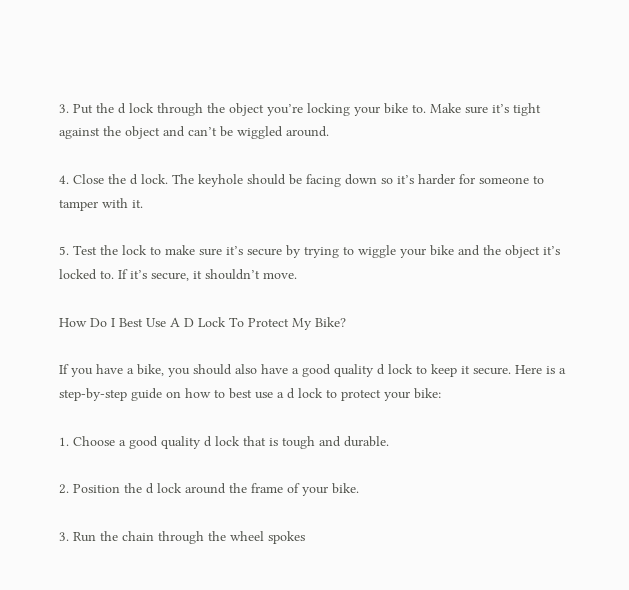3. Put the d lock through the object you’re locking your bike to. Make sure it’s tight against the object and can’t be wiggled around.

4. Close the d lock. The keyhole should be facing down so it’s harder for someone to tamper with it.

5. Test the lock to make sure it’s secure by trying to wiggle your bike and the object it’s locked to. If it’s secure, it shouldn’t move.

How Do I Best Use A D Lock To Protect My Bike?

If you have a bike, you should also have a good quality d lock to keep it secure. Here is a step-by-step guide on how to best use a d lock to protect your bike:

1. Choose a good quality d lock that is tough and durable.

2. Position the d lock around the frame of your bike.

3. Run the chain through the wheel spokes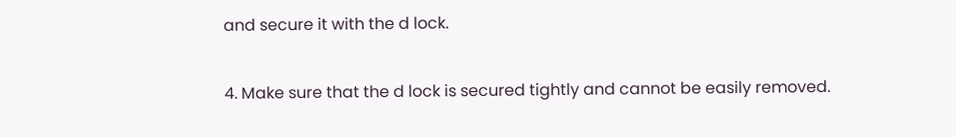and secure it with the d lock.

4. Make sure that the d lock is secured tightly and cannot be easily removed.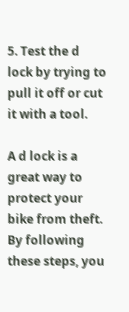5. Test the d lock by trying to pull it off or cut it with a tool.

A d lock is a great way to protect your bike from theft. By following these steps, you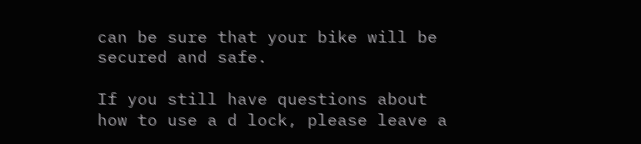can be sure that your bike will be secured and safe.

If you still have questions about how to use a d lock, please leave a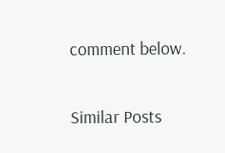comment below.

Similar Posts